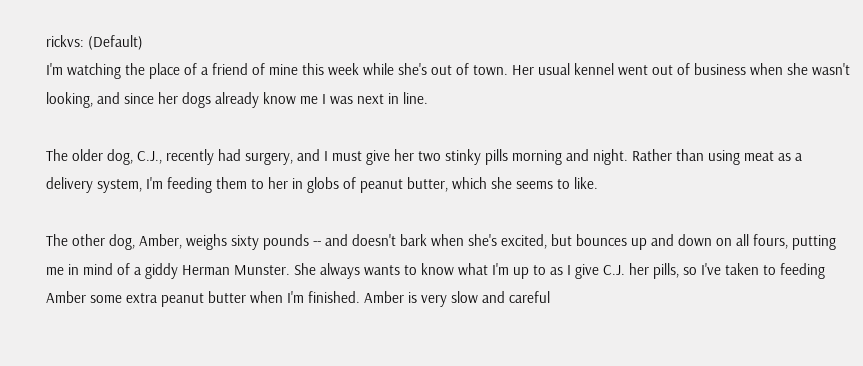rickvs: (Default)
I'm watching the place of a friend of mine this week while she's out of town. Her usual kennel went out of business when she wasn't looking, and since her dogs already know me I was next in line.

The older dog, C.J., recently had surgery, and I must give her two stinky pills morning and night. Rather than using meat as a delivery system, I'm feeding them to her in globs of peanut butter, which she seems to like.

The other dog, Amber, weighs sixty pounds -- and doesn't bark when she's excited, but bounces up and down on all fours, putting me in mind of a giddy Herman Munster. She always wants to know what I'm up to as I give C.J. her pills, so I've taken to feeding Amber some extra peanut butter when I'm finished. Amber is very slow and careful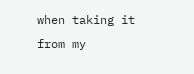when taking it from my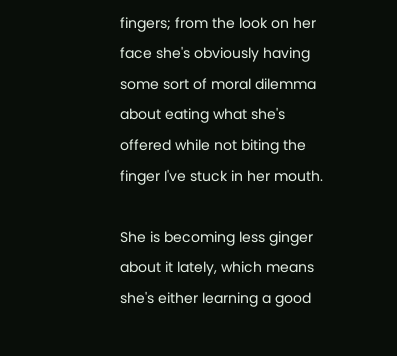fingers; from the look on her face she's obviously having some sort of moral dilemma about eating what she's offered while not biting the finger I've stuck in her mouth.

She is becoming less ginger about it lately, which means she's either learning a good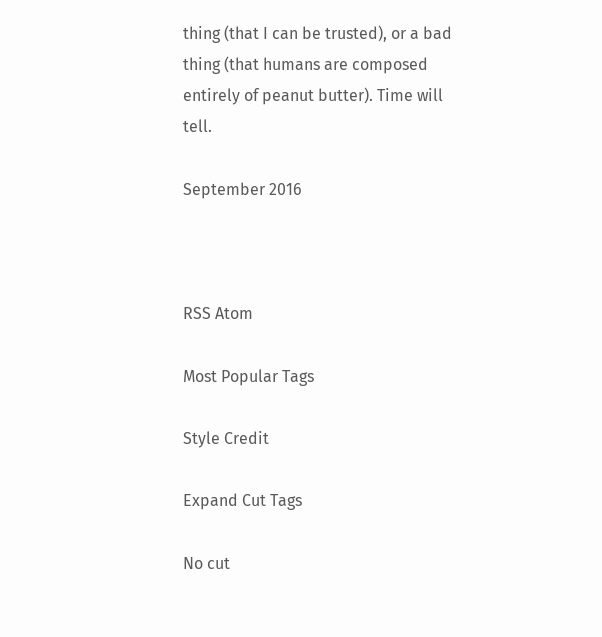thing (that I can be trusted), or a bad thing (that humans are composed entirely of peanut butter). Time will tell.

September 2016



RSS Atom

Most Popular Tags

Style Credit

Expand Cut Tags

No cut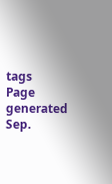tags
Page generated Sep.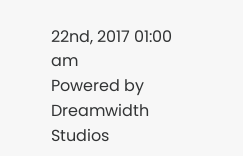22nd, 2017 01:00 am
Powered by Dreamwidth Studios